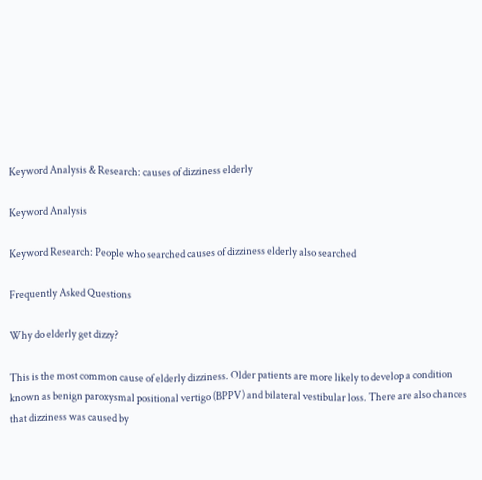Keyword Analysis & Research: causes of dizziness elderly

Keyword Analysis

Keyword Research: People who searched causes of dizziness elderly also searched

Frequently Asked Questions

Why do elderly get dizzy?

This is the most common cause of elderly dizziness. Older patients are more likely to develop a condition known as benign paroxysmal positional vertigo (BPPV) and bilateral vestibular loss. There are also chances that dizziness was caused by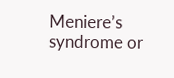Meniere’s syndrome or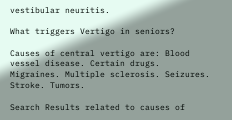vestibular neuritis.

What triggers Vertigo in seniors?

Causes of central vertigo are: Blood vessel disease. Certain drugs. Migraines. Multiple sclerosis. Seizures. Stroke. Tumors.

Search Results related to causes of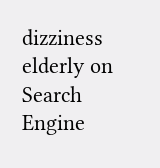dizziness elderly on Search Engine